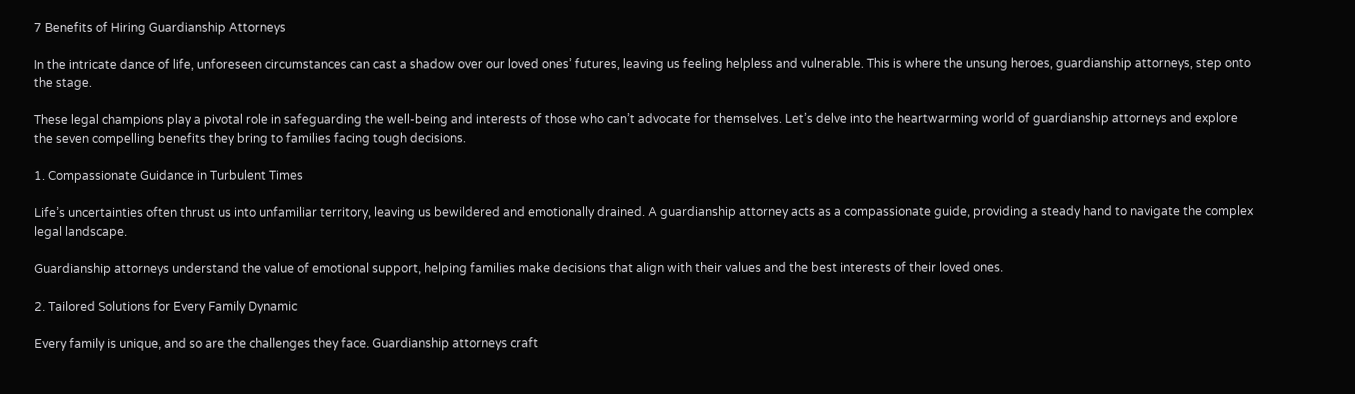7 Benefits of Hiring Guardianship Attorneys

In the intricate dance of life, unforeseen circumstances can cast a shadow over our loved ones’ futures, leaving us feeling helpless and vulnerable. This is where the unsung heroes, guardianship attorneys, step onto the stage.

These legal champions play a pivotal role in safeguarding the well-being and interests of those who can’t advocate for themselves. Let’s delve into the heartwarming world of guardianship attorneys and explore the seven compelling benefits they bring to families facing tough decisions.

1. Compassionate Guidance in Turbulent Times

Life’s uncertainties often thrust us into unfamiliar territory, leaving us bewildered and emotionally drained. A guardianship attorney acts as a compassionate guide, providing a steady hand to navigate the complex legal landscape.

Guardianship attorneys understand the value of emotional support, helping families make decisions that align with their values and the best interests of their loved ones.

2. Tailored Solutions for Every Family Dynamic

Every family is unique, and so are the challenges they face. Guardianship attorneys craft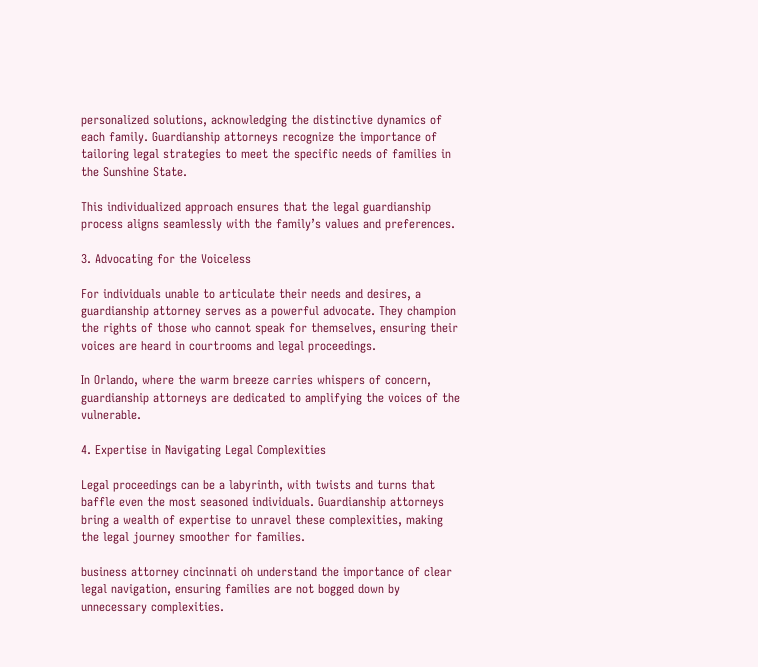personalized solutions, acknowledging the distinctive dynamics of each family. Guardianship attorneys recognize the importance of tailoring legal strategies to meet the specific needs of families in the Sunshine State.

This individualized approach ensures that the legal guardianship process aligns seamlessly with the family’s values and preferences.

3. Advocating for the Voiceless

For individuals unable to articulate their needs and desires, a guardianship attorney serves as a powerful advocate. They champion the rights of those who cannot speak for themselves, ensuring their voices are heard in courtrooms and legal proceedings.

In Orlando, where the warm breeze carries whispers of concern, guardianship attorneys are dedicated to amplifying the voices of the vulnerable.

4. Expertise in Navigating Legal Complexities

Legal proceedings can be a labyrinth, with twists and turns that baffle even the most seasoned individuals. Guardianship attorneys bring a wealth of expertise to unravel these complexities, making the legal journey smoother for families.

business attorney cincinnati oh understand the importance of clear legal navigation, ensuring families are not bogged down by unnecessary complexities.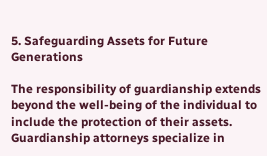5. Safeguarding Assets for Future Generations

The responsibility of guardianship extends beyond the well-being of the individual to include the protection of their assets. Guardianship attorneys specialize in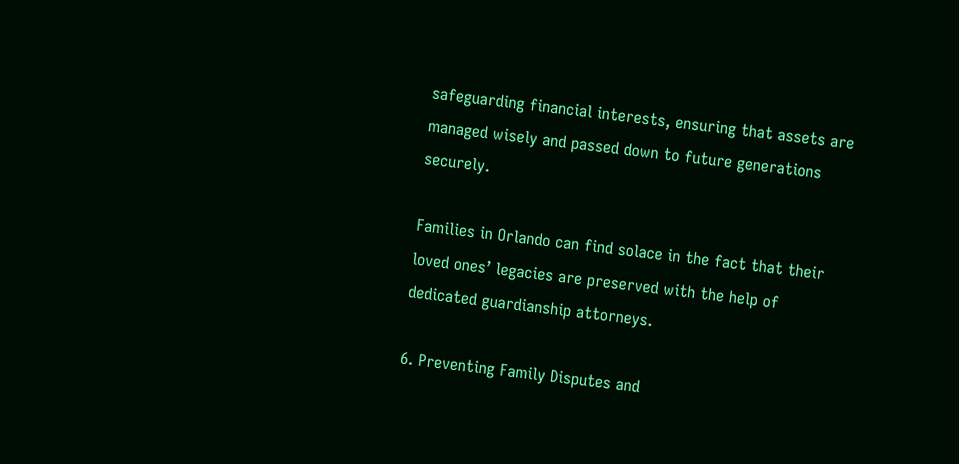safeguarding financial interests, ensuring that assets are managed wisely and passed down to future generations securely.

Families in Orlando can find solace in the fact that their loved ones’ legacies are preserved with the help of dedicated guardianship attorneys.

6. Preventing Family Disputes and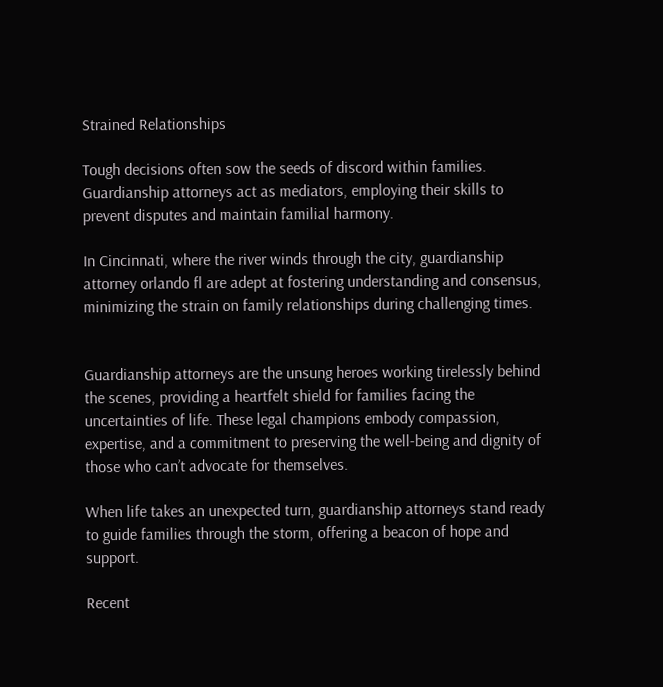Strained Relationships

Tough decisions often sow the seeds of discord within families. Guardianship attorneys act as mediators, employing their skills to prevent disputes and maintain familial harmony.

In Cincinnati, where the river winds through the city, guardianship attorney orlando fl are adept at fostering understanding and consensus, minimizing the strain on family relationships during challenging times.


Guardianship attorneys are the unsung heroes working tirelessly behind the scenes, providing a heartfelt shield for families facing the uncertainties of life. These legal champions embody compassion, expertise, and a commitment to preserving the well-being and dignity of those who can’t advocate for themselves.

When life takes an unexpected turn, guardianship attorneys stand ready to guide families through the storm, offering a beacon of hope and support.

Recent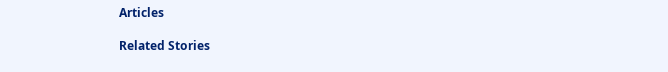Articles

Related Stories